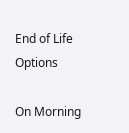End of Life Options

On Morning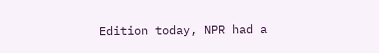Edition today, NPR had a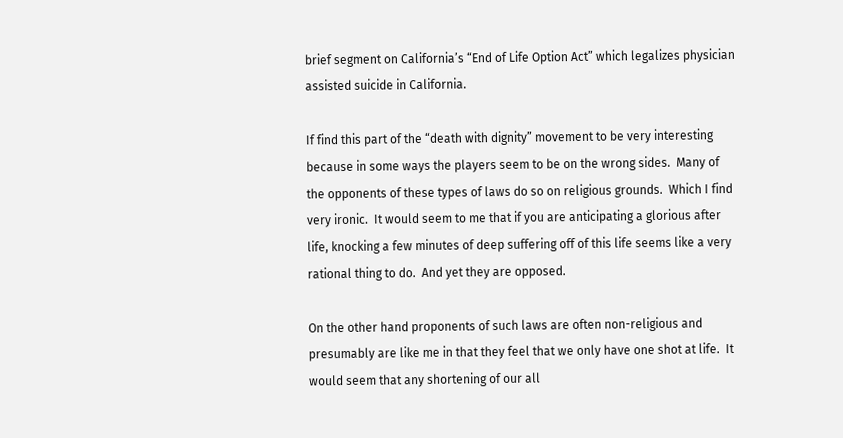brief segment on California’s “End of Life Option Act” which legalizes physician assisted suicide in California.

If find this part of the “death with dignity” movement to be very interesting because in some ways the players seem to be on the wrong sides.  Many of the opponents of these types of laws do so on religious grounds.  Which I find very ironic.  It would seem to me that if you are anticipating a glorious after life, knocking a few minutes of deep suffering off of this life seems like a very rational thing to do.  And yet they are opposed.

On the other hand proponents of such laws are often non-religious and presumably are like me in that they feel that we only have one shot at life.  It would seem that any shortening of our all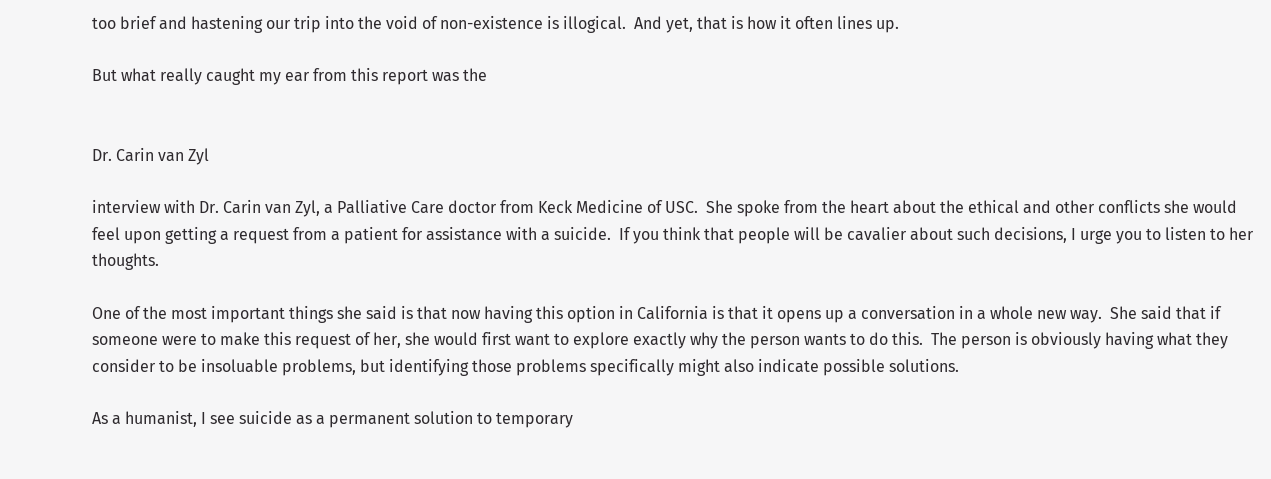too brief and hastening our trip into the void of non-existence is illogical.  And yet, that is how it often lines up.

But what really caught my ear from this report was the


Dr. Carin van Zyl

interview with Dr. Carin van Zyl, a Palliative Care doctor from Keck Medicine of USC.  She spoke from the heart about the ethical and other conflicts she would feel upon getting a request from a patient for assistance with a suicide.  If you think that people will be cavalier about such decisions, I urge you to listen to her thoughts.

One of the most important things she said is that now having this option in California is that it opens up a conversation in a whole new way.  She said that if someone were to make this request of her, she would first want to explore exactly why the person wants to do this.  The person is obviously having what they consider to be insoluable problems, but identifying those problems specifically might also indicate possible solutions.

As a humanist, I see suicide as a permanent solution to temporary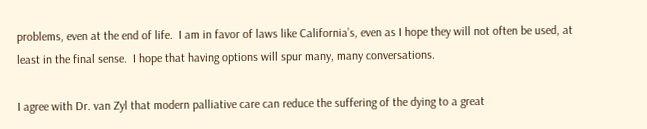problems, even at the end of life.  I am in favor of laws like California’s, even as I hope they will not often be used, at least in the final sense.  I hope that having options will spur many, many conversations.

I agree with Dr. van Zyl that modern palliative care can reduce the suffering of the dying to a great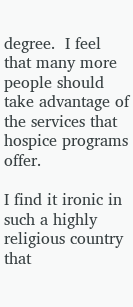degree.  I feel that many more people should take advantage of the services that hospice programs offer.

I find it ironic in such a highly religious country that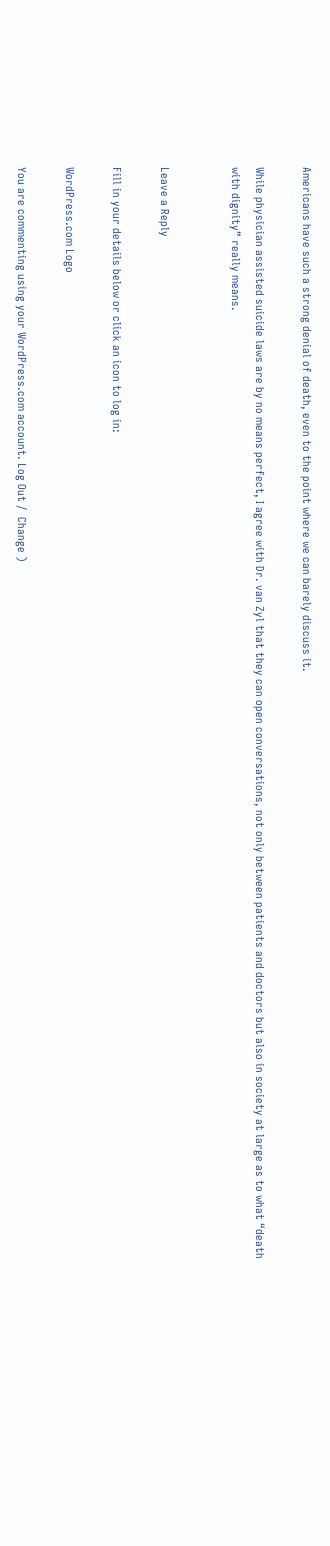Americans have such a strong denial of death, even to the point where we can barely discuss it.

While physician assisted suicide laws are by no means perfect, I agree with Dr. van Zyl that they can open conversations, not only between patients and doctors but also in society at large as to what “death with dignity” really means.


Leave a Reply

Fill in your details below or click an icon to log in:

WordPress.com Logo

You are commenting using your WordPress.com account. Log Out /  Change )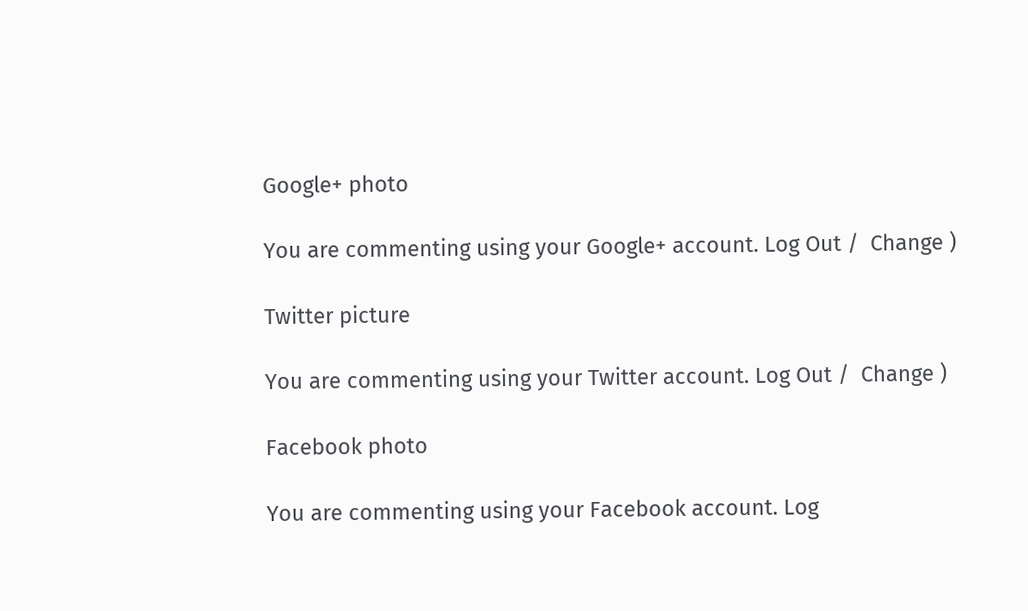Google+ photo

You are commenting using your Google+ account. Log Out /  Change )

Twitter picture

You are commenting using your Twitter account. Log Out /  Change )

Facebook photo

You are commenting using your Facebook account. Log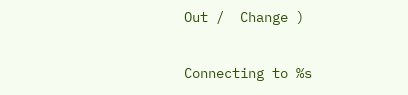Out /  Change )


Connecting to %s